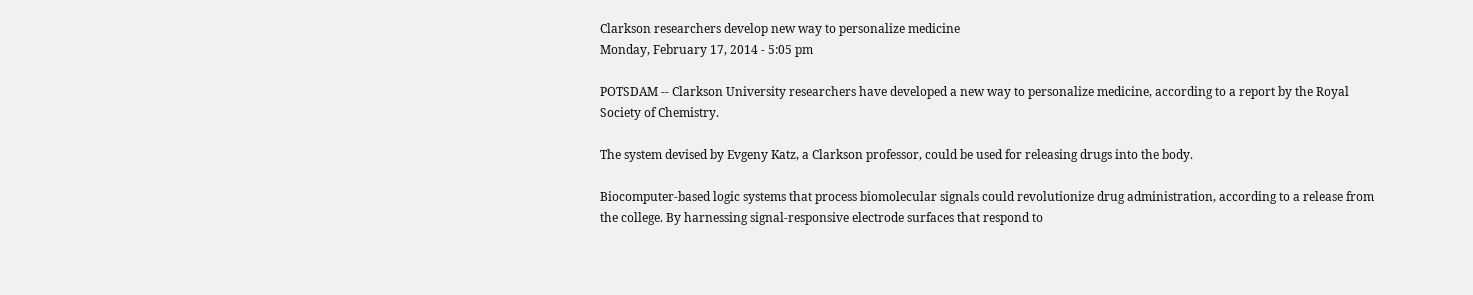Clarkson researchers develop new way to personalize medicine
Monday, February 17, 2014 - 5:05 pm

POTSDAM -- Clarkson University researchers have developed a new way to personalize medicine, according to a report by the Royal Society of Chemistry.

The system devised by Evgeny Katz, a Clarkson professor, could be used for releasing drugs into the body.

Biocomputer-based logic systems that process biomolecular signals could revolutionize drug administration, according to a release from the college. By harnessing signal-responsive electrode surfaces that respond to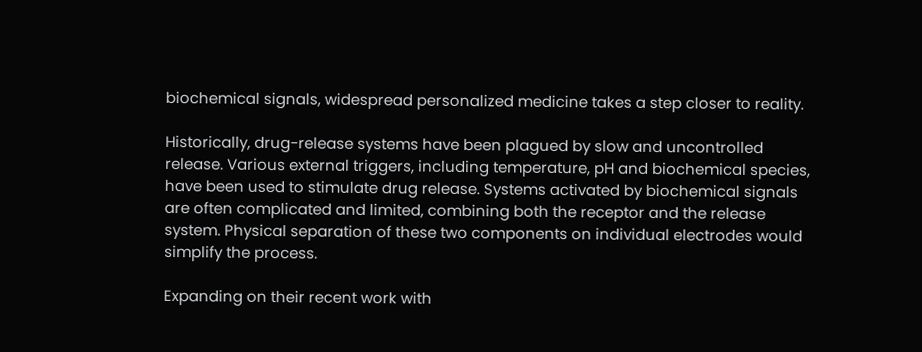biochemical signals, widespread personalized medicine takes a step closer to reality.

Historically, drug-release systems have been plagued by slow and uncontrolled release. Various external triggers, including temperature, pH and biochemical species, have been used to stimulate drug release. Systems activated by biochemical signals are often complicated and limited, combining both the receptor and the release system. Physical separation of these two components on individual electrodes would simplify the process.

Expanding on their recent work with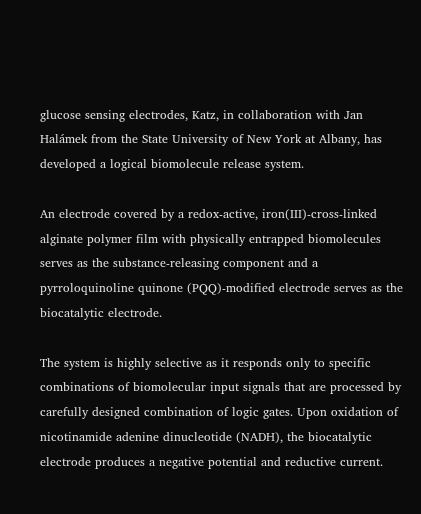glucose sensing electrodes, Katz, in collaboration with Jan Halámek from the State University of New York at Albany, has developed a logical biomolecule release system.

An electrode covered by a redox-active, iron(III)-cross-linked alginate polymer film with physically entrapped biomolecules serves as the substance-releasing component and a pyrroloquinoline quinone (PQQ)-modified electrode serves as the biocatalytic electrode.

The system is highly selective as it responds only to specific combinations of biomolecular input signals that are processed by carefully designed combination of logic gates. Upon oxidation of nicotinamide adenine dinucleotide (NADH), the biocatalytic electrode produces a negative potential and reductive current.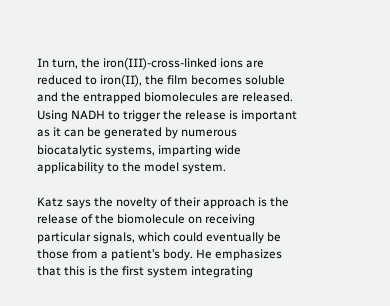In turn, the iron(III)-cross-linked ions are reduced to iron(II), the film becomes soluble and the entrapped biomolecules are released. Using NADH to trigger the release is important as it can be generated by numerous biocatalytic systems, imparting wide applicability to the model system.

Katz says the novelty of their approach is the release of the biomolecule on receiving particular signals, which could eventually be those from a patient’s body. He emphasizes that this is the first system integrating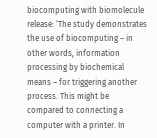biocomputing with biomolecule release: ‘The study demonstrates the use of biocomputing – in other words, information processing by biochemical means – for triggering another process. This might be compared to connecting a computer with a printer. In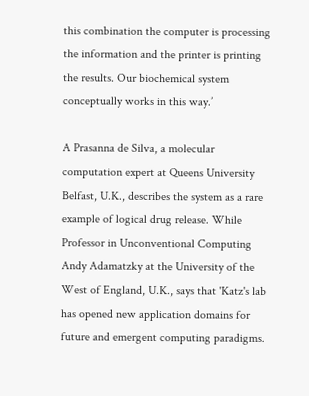this combination the computer is processing the information and the printer is printing the results. Our biochemical system conceptually works in this way.’

A Prasanna de Silva, a molecular computation expert at Queens University Belfast, U.K., describes the system as a rare example of logical drug release. While Professor in Unconventional Computing Andy Adamatzky at the University of the West of England, U.K., says that 'Katz's lab has opened new application domains for future and emergent computing paradigms.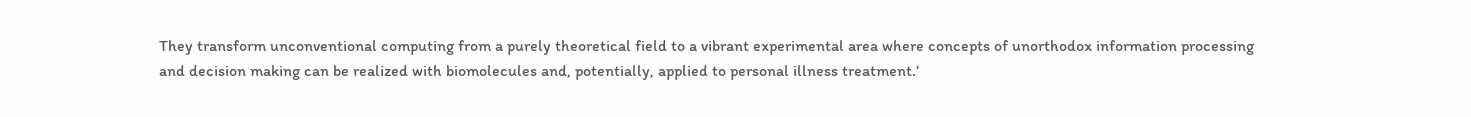They transform unconventional computing from a purely theoretical field to a vibrant experimental area where concepts of unorthodox information processing and decision making can be realized with biomolecules and, potentially, applied to personal illness treatment.’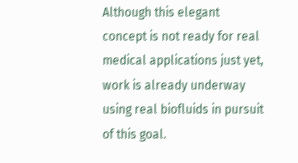Although this elegant concept is not ready for real medical applications just yet, work is already underway using real biofluids in pursuit of this goal.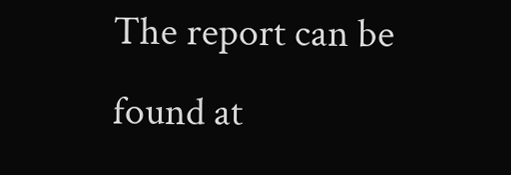The report can be found at